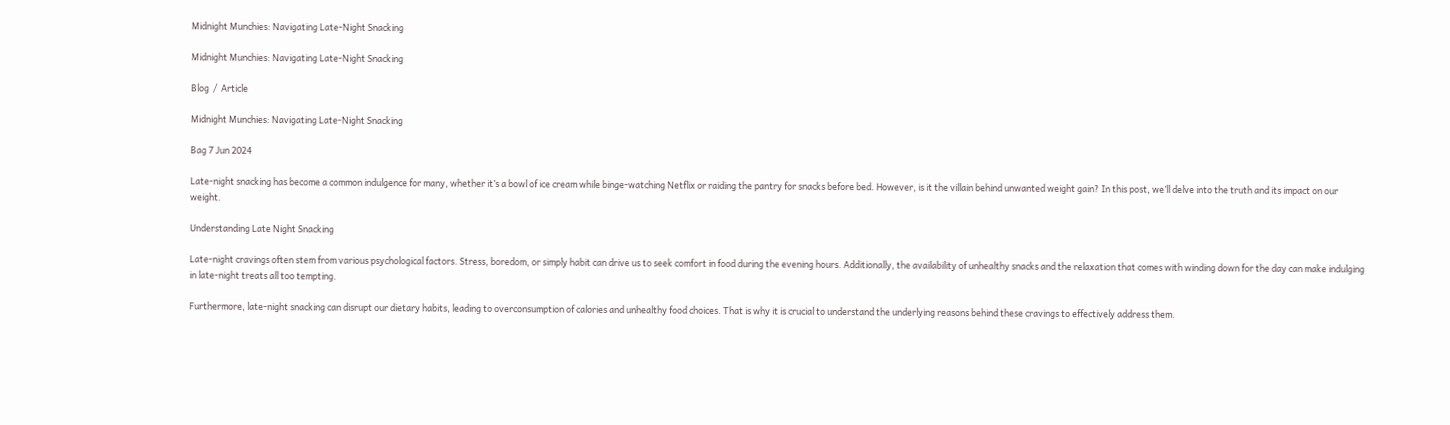Midnight Munchies: Navigating Late-Night Snacking

Midnight Munchies: Navigating Late-Night Snacking

Blog  /  Article

Midnight Munchies: Navigating Late-Night Snacking

Bag 7 Jun 2024

Late-night snacking has become a common indulgence for many, whether it’s a bowl of ice cream while binge-watching Netflix or raiding the pantry for snacks before bed. However, is it the villain behind unwanted weight gain? In this post, we’ll delve into the truth and its impact on our weight.

Understanding Late Night Snacking

Late-night cravings often stem from various psychological factors. Stress, boredom, or simply habit can drive us to seek comfort in food during the evening hours. Additionally, the availability of unhealthy snacks and the relaxation that comes with winding down for the day can make indulging in late-night treats all too tempting.

Furthermore, late-night snacking can disrupt our dietary habits, leading to overconsumption of calories and unhealthy food choices. That is why it is crucial to understand the underlying reasons behind these cravings to effectively address them.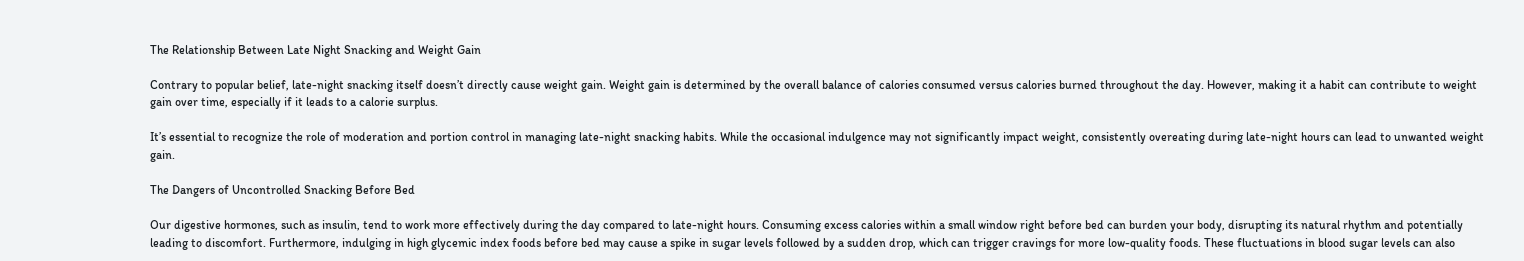The Relationship Between Late Night Snacking and Weight Gain

Contrary to popular belief, late-night snacking itself doesn’t directly cause weight gain. Weight gain is determined by the overall balance of calories consumed versus calories burned throughout the day. However, making it a habit can contribute to weight gain over time, especially if it leads to a calorie surplus.

It’s essential to recognize the role of moderation and portion control in managing late-night snacking habits. While the occasional indulgence may not significantly impact weight, consistently overeating during late-night hours can lead to unwanted weight gain.

The Dangers of Uncontrolled Snacking Before Bed

Our digestive hormones, such as insulin, tend to work more effectively during the day compared to late-night hours. Consuming excess calories within a small window right before bed can burden your body, disrupting its natural rhythm and potentially leading to discomfort. Furthermore, indulging in high glycemic index foods before bed may cause a spike in sugar levels followed by a sudden drop, which can trigger cravings for more low-quality foods. These fluctuations in blood sugar levels can also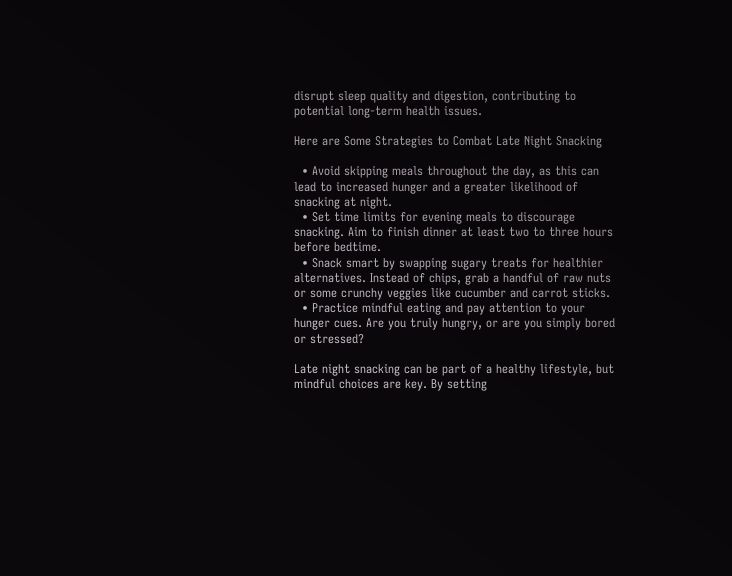disrupt sleep quality and digestion, contributing to potential long-term health issues.

Here are Some Strategies to Combat Late Night Snacking

  • Avoid skipping meals throughout the day, as this can lead to increased hunger and a greater likelihood of snacking at night.
  • Set time limits for evening meals to discourage snacking. Aim to finish dinner at least two to three hours before bedtime.
  • Snack smart by swapping sugary treats for healthier alternatives. Instead of chips, grab a handful of raw nuts or some crunchy veggies like cucumber and carrot sticks.
  • Practice mindful eating and pay attention to your hunger cues. Are you truly hungry, or are you simply bored or stressed?

Late night snacking can be part of a healthy lifestyle, but mindful choices are key. By setting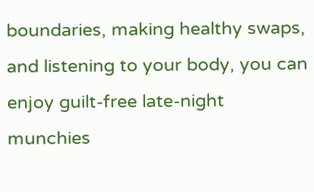boundaries, making healthy swaps, and listening to your body, you can enjoy guilt-free late-night munchies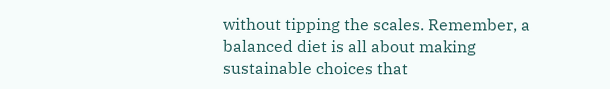without tipping the scales. Remember, a balanced diet is all about making sustainable choices that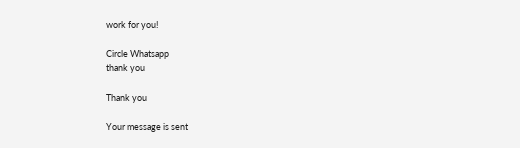work for you!

Circle Whatsapp
thank you

Thank you

Your message is sent